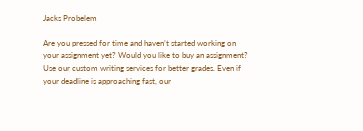Jacks Probelem

Are you pressed for time and haven’t started working on your assignment yet? Would you like to buy an assignment? Use our custom writing services for better grades. Even if your deadline is approaching fast, our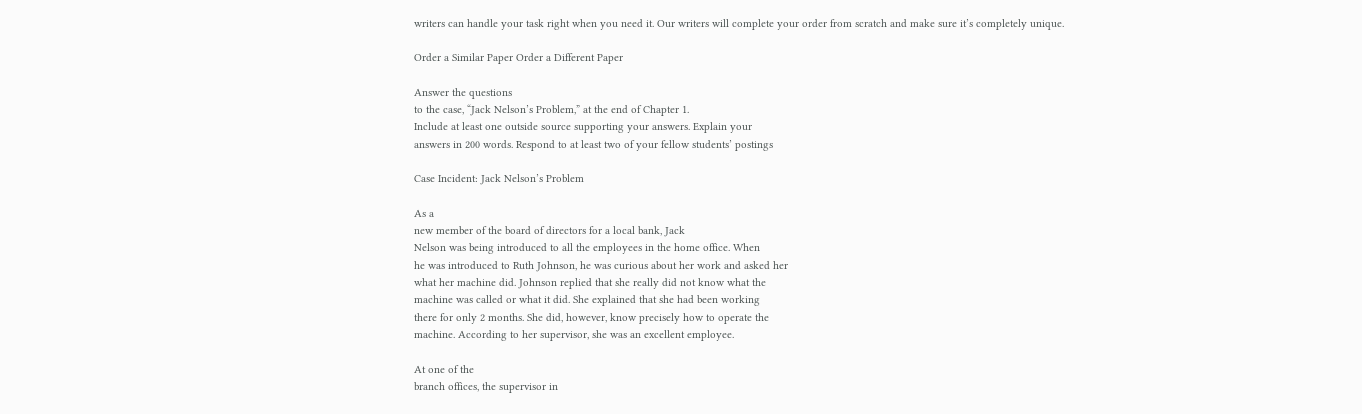writers can handle your task right when you need it. Our writers will complete your order from scratch and make sure it’s completely unique.

Order a Similar Paper Order a Different Paper

Answer the questions
to the case, “Jack Nelson’s Problem,” at the end of Chapter 1.
Include at least one outside source supporting your answers. Explain your
answers in 200 words. Respond to at least two of your fellow students’ postings

Case Incident: Jack Nelson’s Problem

As a
new member of the board of directors for a local bank, Jack
Nelson was being introduced to all the employees in the home office. When
he was introduced to Ruth Johnson, he was curious about her work and asked her
what her machine did. Johnson replied that she really did not know what the
machine was called or what it did. She explained that she had been working
there for only 2 months. She did, however, know precisely how to operate the
machine. According to her supervisor, she was an excellent employee.

At one of the
branch offices, the supervisor in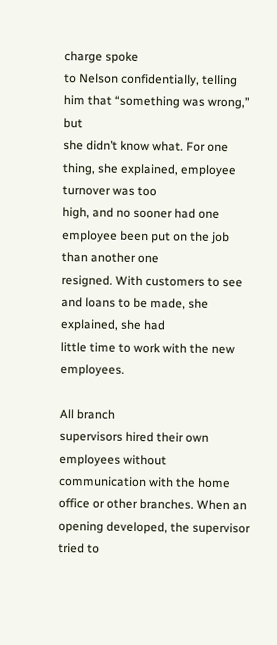charge spoke
to Nelson confidentially, telling him that “something was wrong,” but
she didn’t know what. For one thing, she explained, employee turnover was too
high, and no sooner had one employee been put on the job than another one
resigned. With customers to see and loans to be made, she explained, she had
little time to work with the new employees.

All branch
supervisors hired their own employees without communication with the home
office or other branches. When an opening developed, the supervisor tried to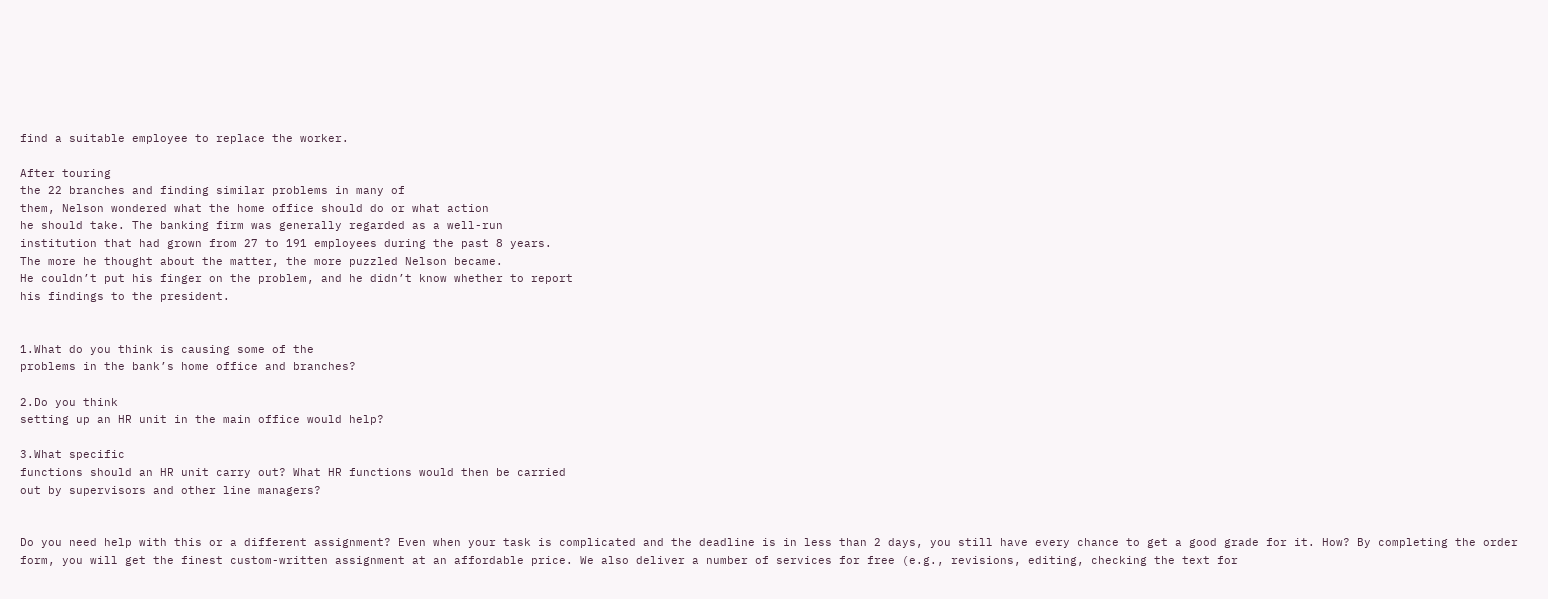find a suitable employee to replace the worker.

After touring
the 22 branches and finding similar problems in many of
them, Nelson wondered what the home office should do or what action
he should take. The banking firm was generally regarded as a well-run
institution that had grown from 27 to 191 employees during the past 8 years.
The more he thought about the matter, the more puzzled Nelson became.
He couldn’t put his finger on the problem, and he didn’t know whether to report
his findings to the president.


1.What do you think is causing some of the
problems in the bank’s home office and branches?

2.Do you think
setting up an HR unit in the main office would help?

3.What specific
functions should an HR unit carry out? What HR functions would then be carried
out by supervisors and other line managers?


Do you need help with this or a different assignment? Even when your task is complicated and the deadline is in less than 2 days, you still have every chance to get a good grade for it. How? By completing the order form, you will get the finest custom-written assignment at an affordable price. We also deliver a number of services for free (e.g., revisions, editing, checking the text for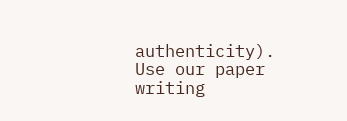authenticity). Use our paper writing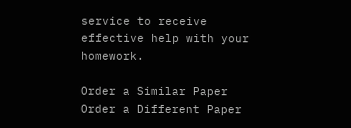service to receive effective help with your homework.

Order a Similar Paper Order a Different Paper